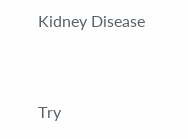Kidney Disease


Try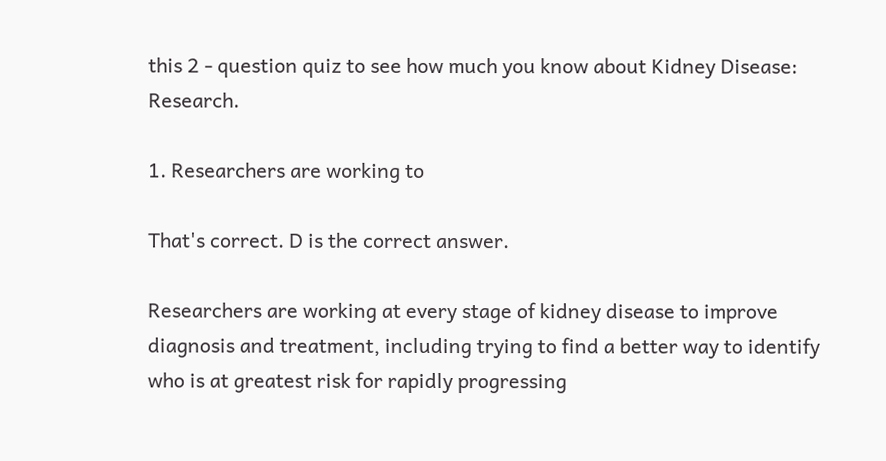this 2 - question quiz to see how much you know about Kidney Disease: Research.

1. Researchers are working to

That's correct. D is the correct answer.

Researchers are working at every stage of kidney disease to improve diagnosis and treatment, including trying to find a better way to identify who is at greatest risk for rapidly progressing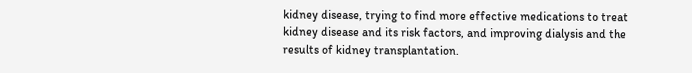kidney disease, trying to find more effective medications to treat kidney disease and its risk factors, and improving dialysis and the results of kidney transplantation.